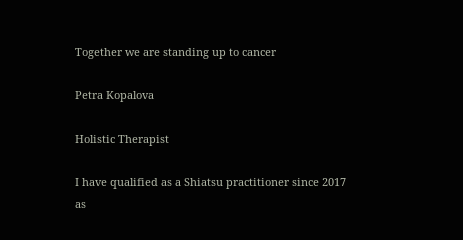Together we are standing up to cancer

Petra Kopalova

Holistic Therapist

I have qualified as a Shiatsu practitioner since 2017 as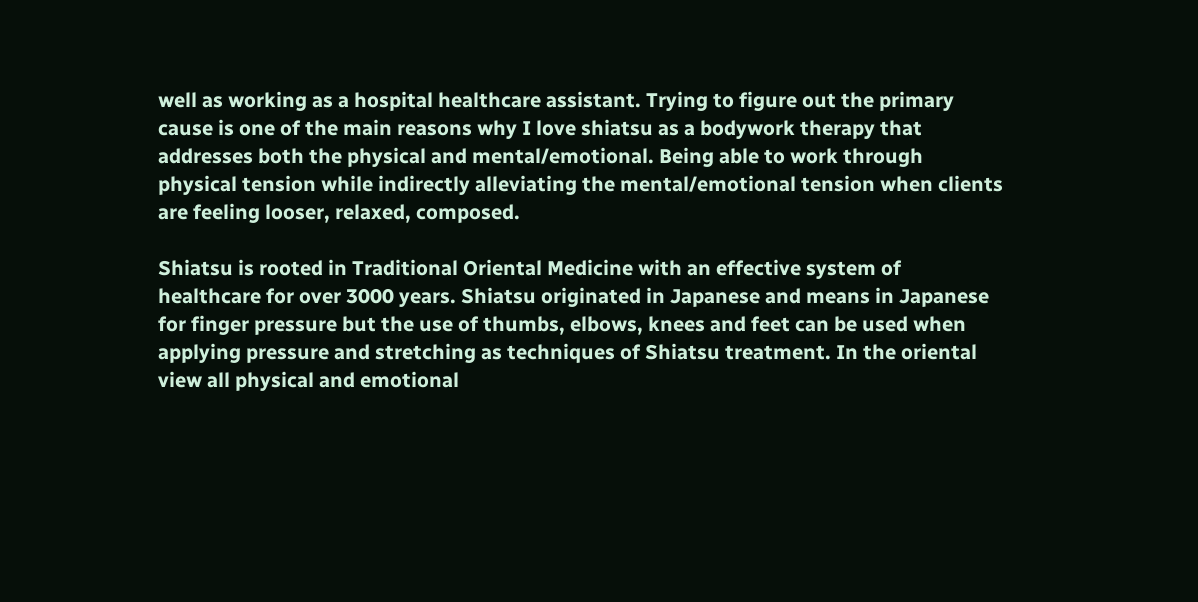well as working as a hospital healthcare assistant. Trying to figure out the primary cause is one of the main reasons why I love shiatsu as a bodywork therapy that addresses both the physical and mental/emotional. Being able to work through physical tension while indirectly alleviating the mental/emotional tension when clients are feeling looser, relaxed, composed.

Shiatsu is rooted in Traditional Oriental Medicine with an effective system of healthcare for over 3000 years. Shiatsu originated in Japanese and means in Japanese for finger pressure but the use of thumbs, elbows, knees and feet can be used when applying pressure and stretching as techniques of Shiatsu treatment. In the oriental view all physical and emotional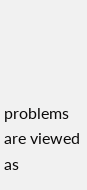problems are viewed as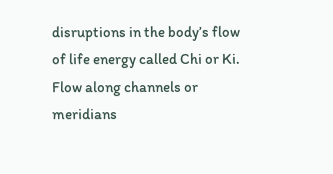disruptions in the body’s flow of life energy called Chi or Ki. Flow along channels or meridians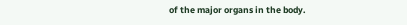of the major organs in the body.